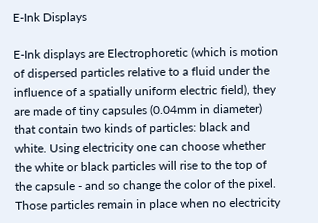E-Ink Displays

E-Ink displays are Electrophoretic (which is motion of dispersed particles relative to a fluid under the influence of a spatially uniform electric field), they are made of tiny capsules (0.04mm in diameter) that contain two kinds of particles: black and white. Using electricity one can choose whether the white or black particles will rise to the top of the capsule - and so change the color of the pixel. Those particles remain in place when no electricity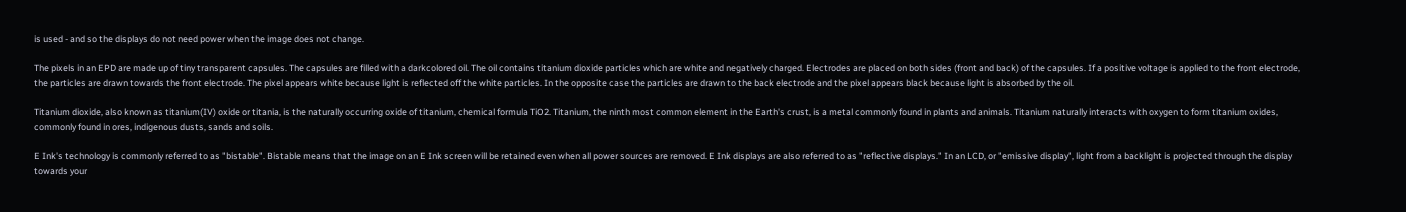is used - and so the displays do not need power when the image does not change.

The pixels in an EPD are made up of tiny transparent capsules. The capsules are filled with a darkcolored oil. The oil contains titanium dioxide particles which are white and negatively charged. Electrodes are placed on both sides (front and back) of the capsules. If a positive voltage is applied to the front electrode, the particles are drawn towards the front electrode. The pixel appears white because light is reflected off the white particles. In the opposite case the particles are drawn to the back electrode and the pixel appears black because light is absorbed by the oil.

Titanium dioxide, also known as titanium(IV) oxide or titania, is the naturally occurring oxide of titanium, chemical formula TiO2. Titanium, the ninth most common element in the Earth's crust, is a metal commonly found in plants and animals. Titanium naturally interacts with oxygen to form titanium oxides, commonly found in ores, indigenous dusts, sands and soils.

E Ink's technology is commonly referred to as "bistable". Bistable means that the image on an E Ink screen will be retained even when all power sources are removed. E Ink displays are also referred to as "reflective displays." In an LCD, or "emissive display", light from a backlight is projected through the display towards your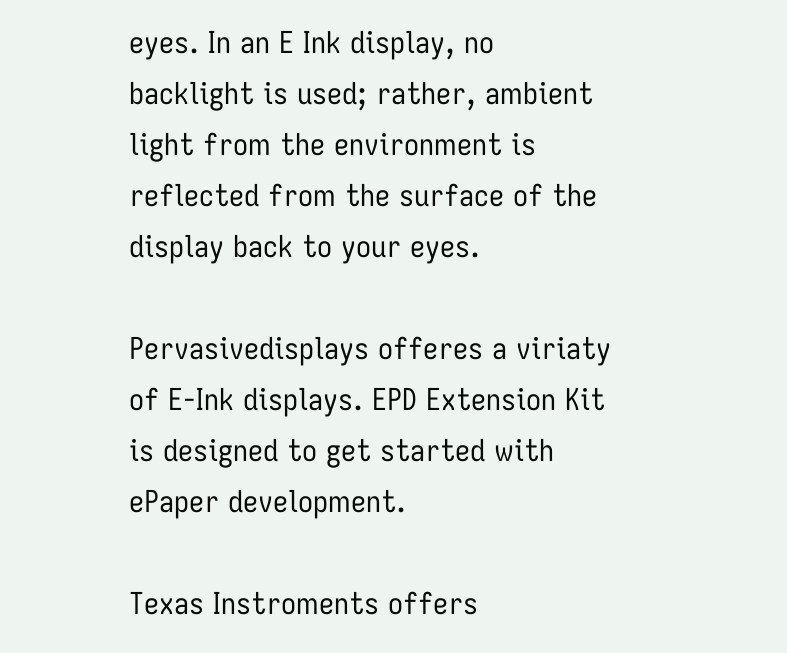eyes. In an E Ink display, no backlight is used; rather, ambient light from the environment is reflected from the surface of the display back to your eyes.

Pervasivedisplays offeres a viriaty of E-Ink displays. EPD Extension Kit is designed to get started with ePaper development.

Texas Instroments offers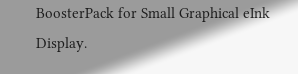BoosterPack for Small Graphical eInk Display.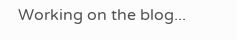Working on the blog...